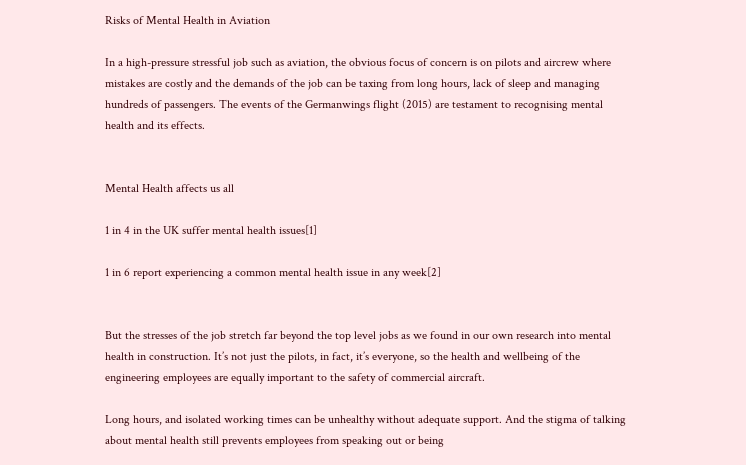Risks of Mental Health in Aviation

In a high-pressure stressful job such as aviation, the obvious focus of concern is on pilots and aircrew where mistakes are costly and the demands of the job can be taxing from long hours, lack of sleep and managing hundreds of passengers. The events of the Germanwings flight (2015) are testament to recognising mental health and its effects.


Mental Health affects us all

1 in 4 in the UK suffer mental health issues[1]

1 in 6 report experiencing a common mental health issue in any week[2]


But the stresses of the job stretch far beyond the top level jobs as we found in our own research into mental health in construction. It’s not just the pilots, in fact, it’s everyone, so the health and wellbeing of the engineering employees are equally important to the safety of commercial aircraft.

Long hours, and isolated working times can be unhealthy without adequate support. And the stigma of talking about mental health still prevents employees from speaking out or being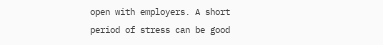open with employers. A short period of stress can be good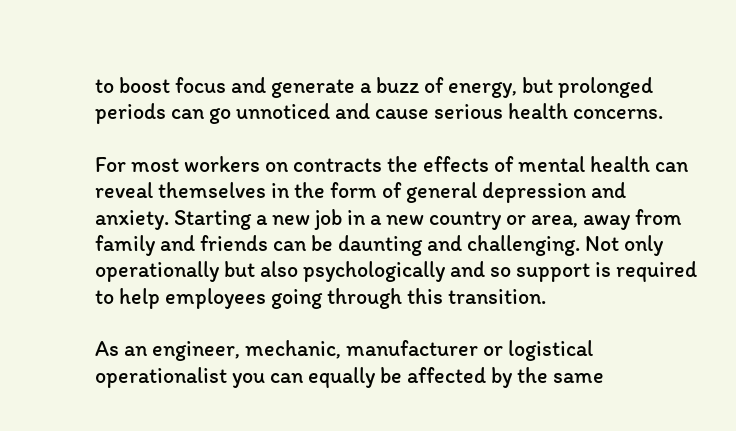to boost focus and generate a buzz of energy, but prolonged periods can go unnoticed and cause serious health concerns.

For most workers on contracts the effects of mental health can reveal themselves in the form of general depression and anxiety. Starting a new job in a new country or area, away from family and friends can be daunting and challenging. Not only operationally but also psychologically and so support is required to help employees going through this transition.

As an engineer, mechanic, manufacturer or logistical operationalist you can equally be affected by the same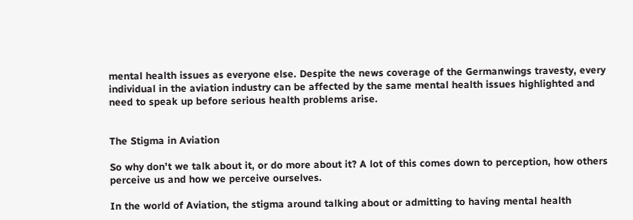mental health issues as everyone else. Despite the news coverage of the Germanwings travesty, every individual in the aviation industry can be affected by the same mental health issues highlighted and need to speak up before serious health problems arise.


The Stigma in Aviation

So why don’t we talk about it, or do more about it? A lot of this comes down to perception, how others perceive us and how we perceive ourselves.

In the world of Aviation, the stigma around talking about or admitting to having mental health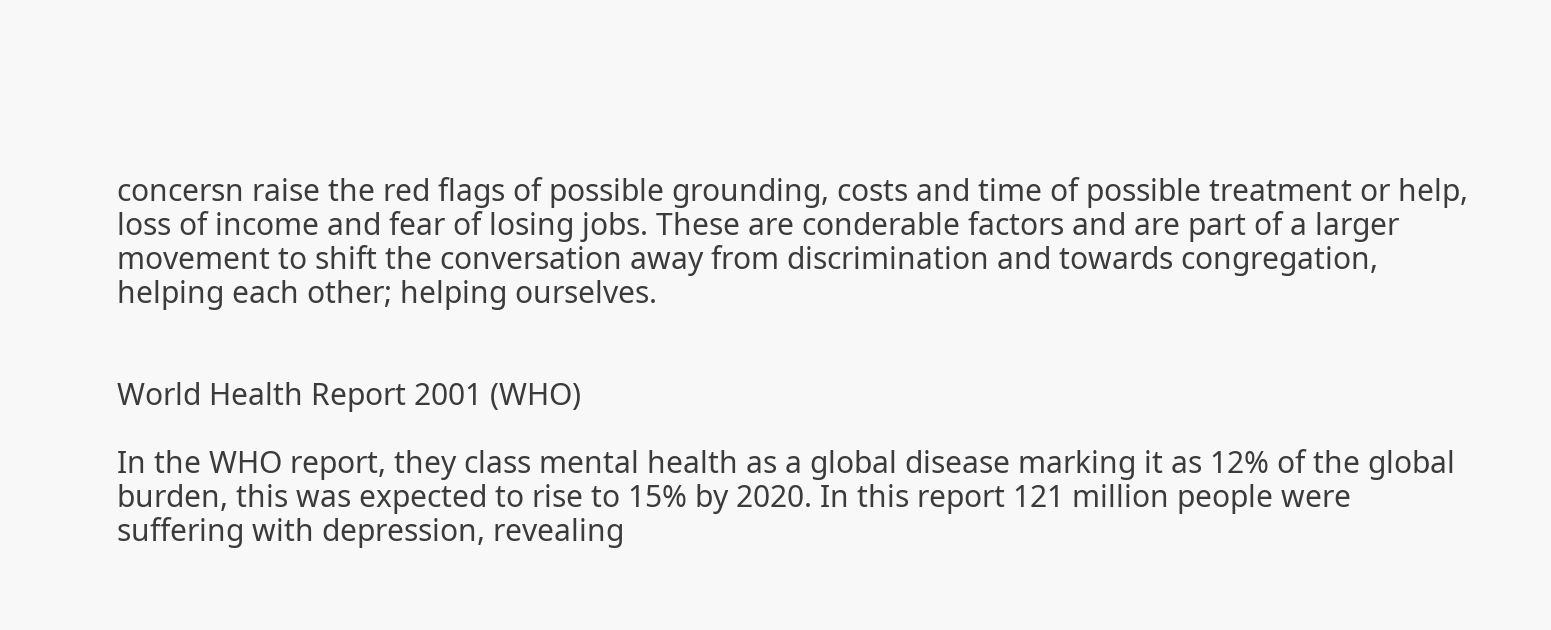concersn raise the red flags of possible grounding, costs and time of possible treatment or help, loss of income and fear of losing jobs. These are conderable factors and are part of a larger movement to shift the conversation away from discrimination and towards congregation, helping each other; helping ourselves.


World Health Report 2001 (WHO)

In the WHO report, they class mental health as a global disease marking it as 12% of the global burden, this was expected to rise to 15% by 2020. In this report 121 million people were suffering with depression, revealing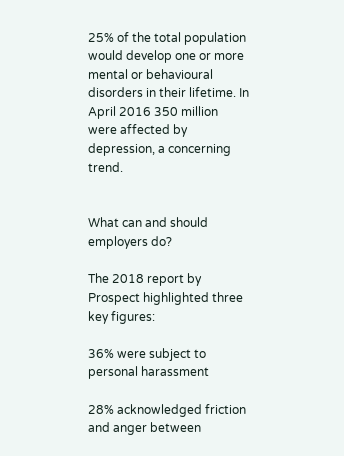25% of the total population would develop one or more mental or behavioural disorders in their lifetime. In April 2016 350 million were affected by depression, a concerning trend.


What can and should employers do?

The 2018 report by Prospect highlighted three key figures:

36% were subject to personal harassment

28% acknowledged friction and anger between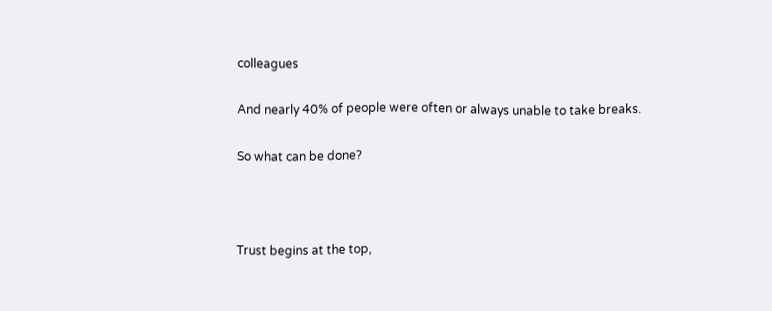colleagues

And nearly 40% of people were often or always unable to take breaks.

So what can be done?



Trust begins at the top,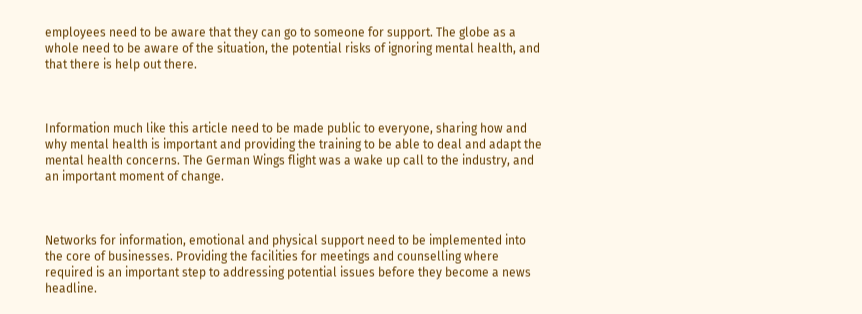employees need to be aware that they can go to someone for support. The globe as a whole need to be aware of the situation, the potential risks of ignoring mental health, and that there is help out there.



Information much like this article need to be made public to everyone, sharing how and why mental health is important and providing the training to be able to deal and adapt the mental health concerns. The German Wings flight was a wake up call to the industry, and an important moment of change.



Networks for information, emotional and physical support need to be implemented into the core of businesses. Providing the facilities for meetings and counselling where required is an important step to addressing potential issues before they become a news headline.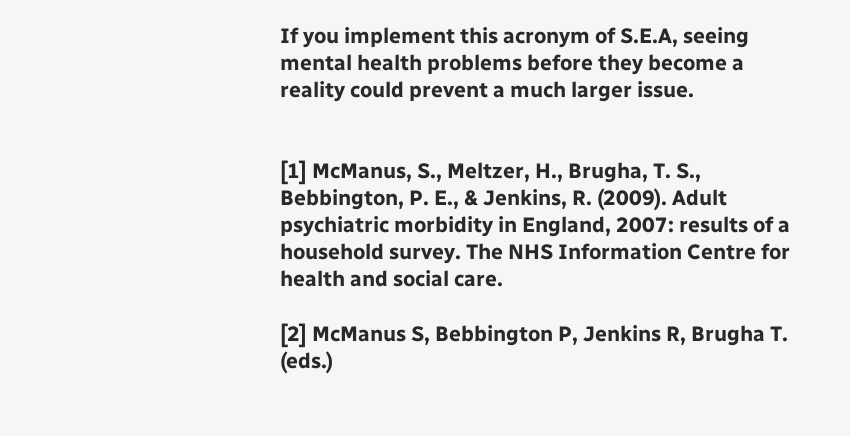If you implement this acronym of S.E.A, seeing mental health problems before they become a reality could prevent a much larger issue.


[1] McManus, S., Meltzer, H., Brugha, T. S., Bebbington, P. E., & Jenkins, R. (2009). Adult psychiatric morbidity in England, 2007: results of a household survey. The NHS Information Centre for health and social care.

[2] McManus S, Bebbington P, Jenkins R, Brugha T. (eds.)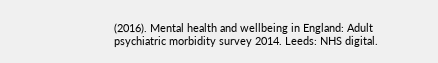(2016). Mental health and wellbeing in England: Adult psychiatric morbidity survey 2014. Leeds: NHS digital.